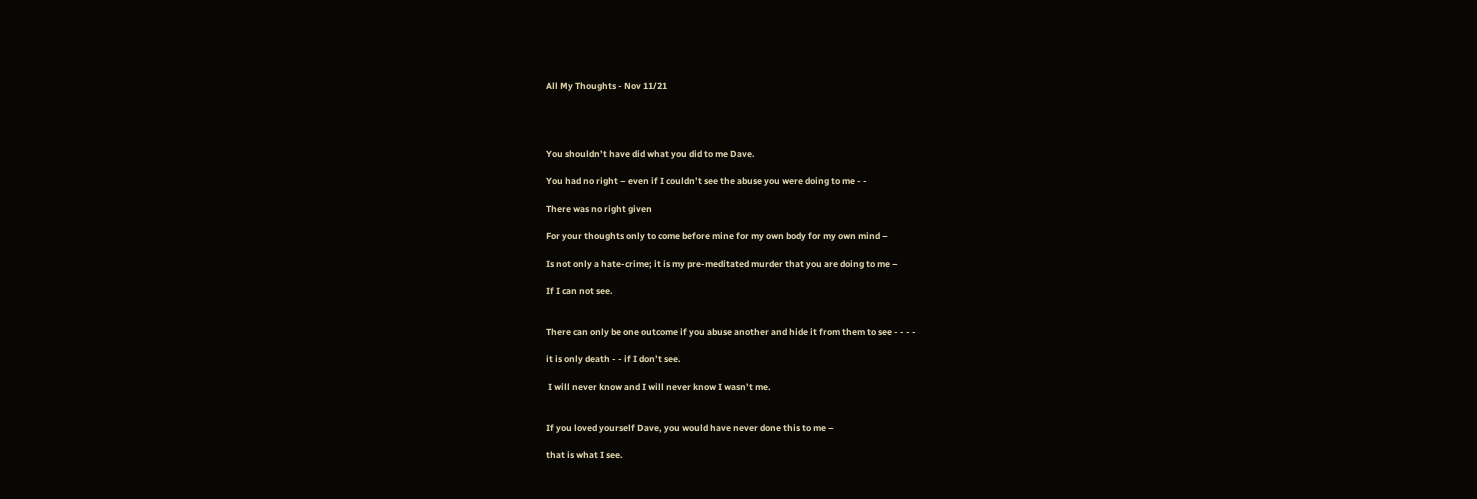All My Thoughts - Nov 11/21




You shouldn’t have did what you did to me Dave.

You had no right – even if I couldn’t see the abuse you were doing to me - -

There was no right given

For your thoughts only to come before mine for my own body for my own mind –

Is not only a hate-crime; it is my pre-meditated murder that you are doing to me –

If I can not see.


There can only be one outcome if you abuse another and hide it from them to see - - - -

it is only death - - if I don’t see.

 I will never know and I will never know I wasn’t me.


If you loved yourself Dave, you would have never done this to me –

that is what I see.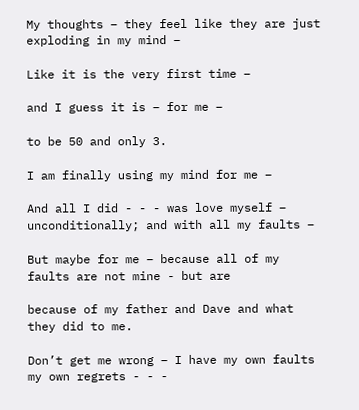My thoughts – they feel like they are just exploding in my mind –

Like it is the very first time –

and I guess it is – for me –

to be 50 and only 3.

I am finally using my mind for me –

And all I did - - - was love myself – unconditionally; and with all my faults –

But maybe for me – because all of my faults are not mine - but are

because of my father and Dave and what they did to me.

Don’t get me wrong – I have my own faults my own regrets - - -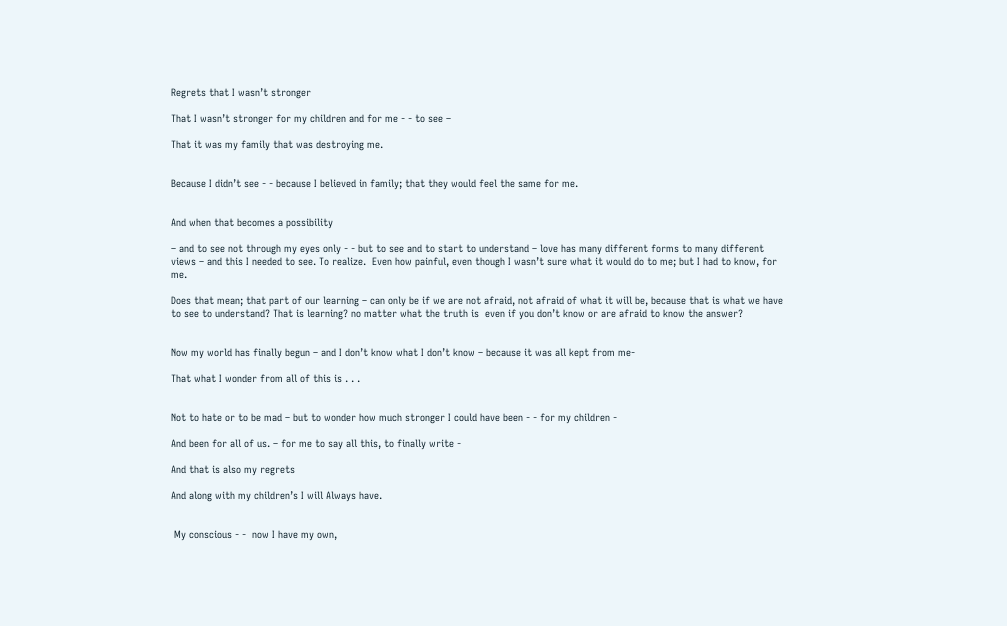Regrets that I wasn’t stronger

That I wasn’t stronger for my children and for me - - to see –

That it was my family that was destroying me.


Because I didn’t see - - because I believed in family; that they would feel the same for me.


And when that becomes a possibility

– and to see not through my eyes only - - but to see and to start to understand – love has many different forms to many different views – and this I needed to see. To realize.  Even how painful, even though I wasn’t sure what it would do to me; but I had to know, for me.

Does that mean; that part of our learning – can only be if we are not afraid, not afraid of what it will be, because that is what we have to see to understand? That is learning? no matter what the truth is  even if you don’t know or are afraid to know the answer?


Now my world has finally begun – and I don’t know what I don’t know – because it was all kept from me-

That what I wonder from all of this is . . .


Not to hate or to be mad – but to wonder how much stronger I could have been - - for my children -

And been for all of us. – for me to say all this, to finally write -

And that is also my regrets

And along with my children’s I will Always have.


 My conscious - -  now I have my own,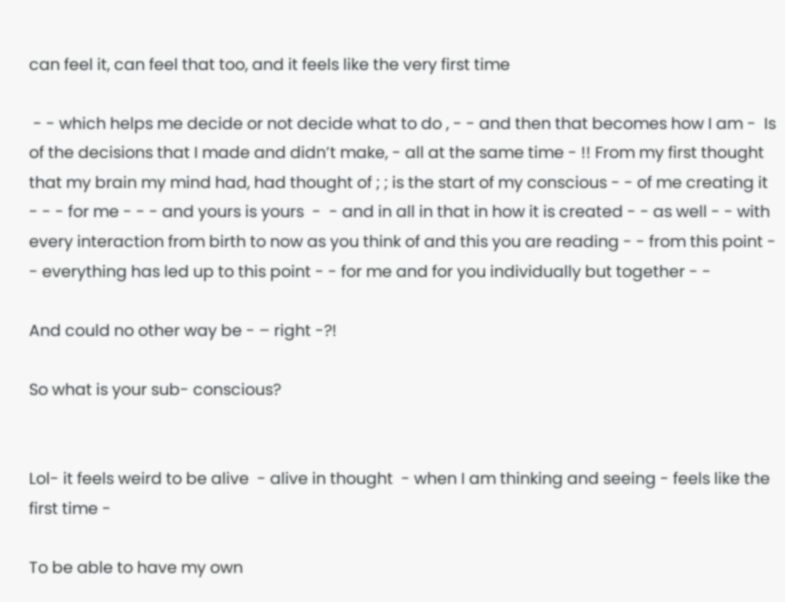can feel it, can feel that too, and it feels like the very first time

 - - which helps me decide or not decide what to do , - - and then that becomes how I am -  Is of the decisions that I made and didn’t make, - all at the same time - !! From my first thought that my brain my mind had, had thought of ; ; is the start of my conscious - - of me creating it  - - - for me - - - and yours is yours  -  - and in all in that in how it is created - - as well - - with every interaction from birth to now as you think of and this you are reading - - from this point - - everything has led up to this point - - for me and for you individually but together - -

And could no other way be - – right -?!

So what is your sub- conscious?


Lol- it feels weird to be alive  - alive in thought  - when I am thinking and seeing - feels like the first time -

To be able to have my own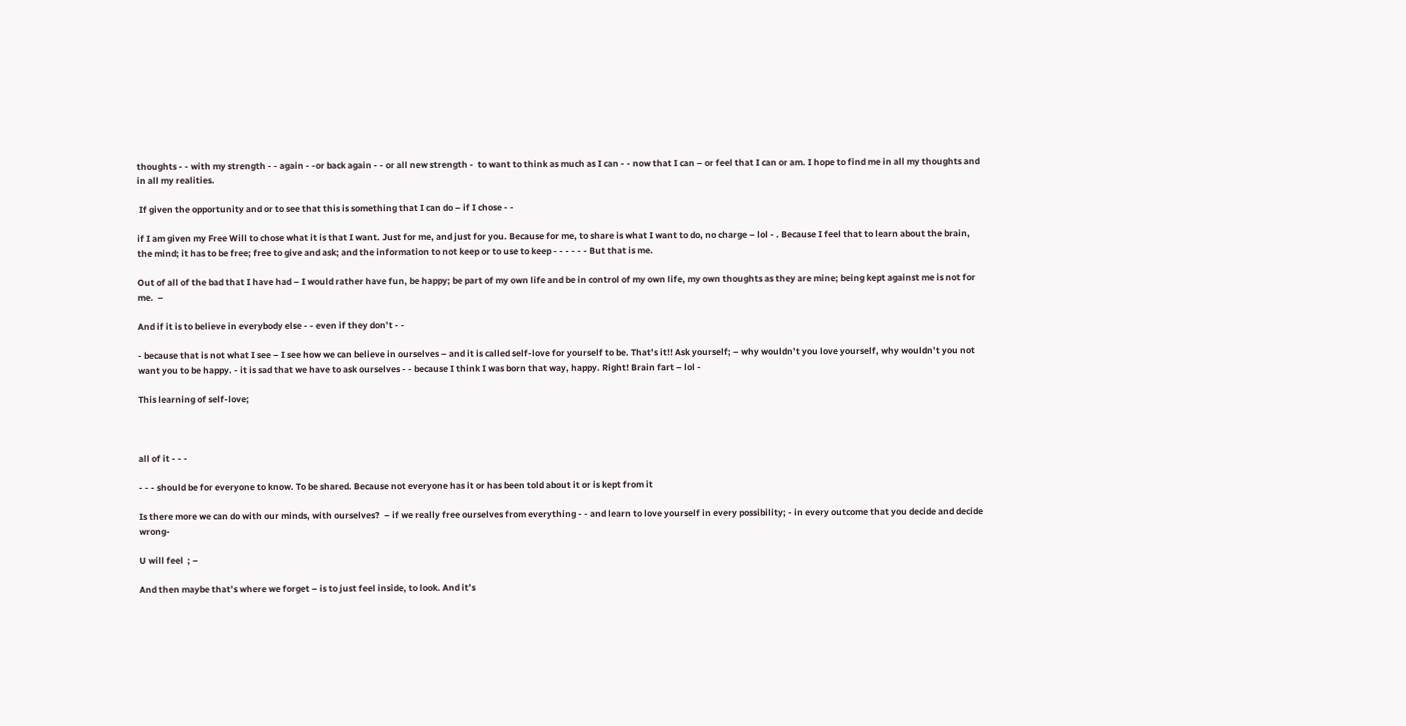thoughts - - with my strength - - again - -or back again - - or all new strength -  to want to think as much as I can - - now that I can – or feel that I can or am. I hope to find me in all my thoughts and in all my realities.

 If given the opportunity and or to see that this is something that I can do – if I chose - -

if I am given my Free Will to chose what it is that I want. Just for me, and just for you. Because for me, to share is what I want to do, no charge – lol - . Because I feel that to learn about the brain, the mind; it has to be free; free to give and ask; and the information to not keep or to use to keep - - - - - - But that is me.

Out of all of the bad that I have had – I would rather have fun, be happy; be part of my own life and be in control of my own life, my own thoughts as they are mine; being kept against me is not for me.  –

And if it is to believe in everybody else - - even if they don’t - -

- because that is not what I see – I see how we can believe in ourselves – and it is called self-love for yourself to be. That’s it!! Ask yourself; – why wouldn’t you love yourself, why wouldn’t you not want you to be happy. - it is sad that we have to ask ourselves - - because I think I was born that way, happy. Right! Brain fart – lol -

This learning of self-love;



all of it - - -

- - - should be for everyone to know. To be shared. Because not everyone has it or has been told about it or is kept from it

Is there more we can do with our minds, with ourselves?  – if we really free ourselves from everything - - and learn to love yourself in every possibility; - in every outcome that you decide and decide wrong-

U will feel  ; –

And then maybe that’s where we forget – is to just feel inside, to look. And it’s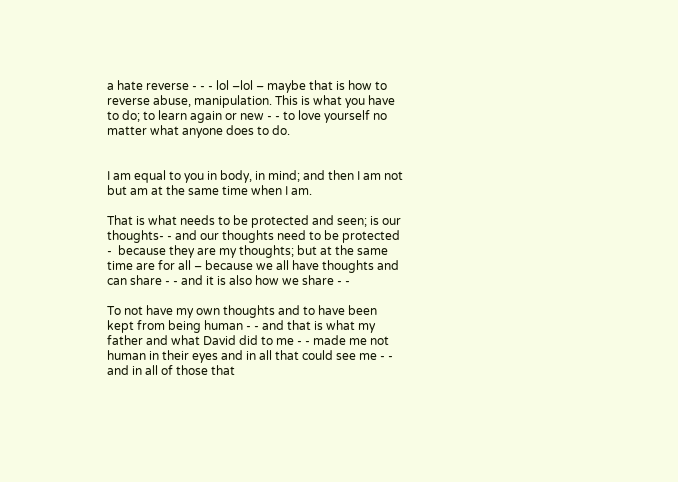a hate reverse - - - lol –lol – maybe that is how to reverse abuse, manipulation. This is what you have to do; to learn again or new - - to love yourself no matter what anyone does to do.


I am equal to you in body, in mind; and then I am not but am at the same time when I am.

That is what needs to be protected and seen; is our thoughts- - and our thoughts need to be protected -  because they are my thoughts; but at the same time are for all – because we all have thoughts and can share - - and it is also how we share - -

To not have my own thoughts and to have been kept from being human - - and that is what my father and what David did to me - - made me not human in their eyes and in all that could see me - - and in all of those that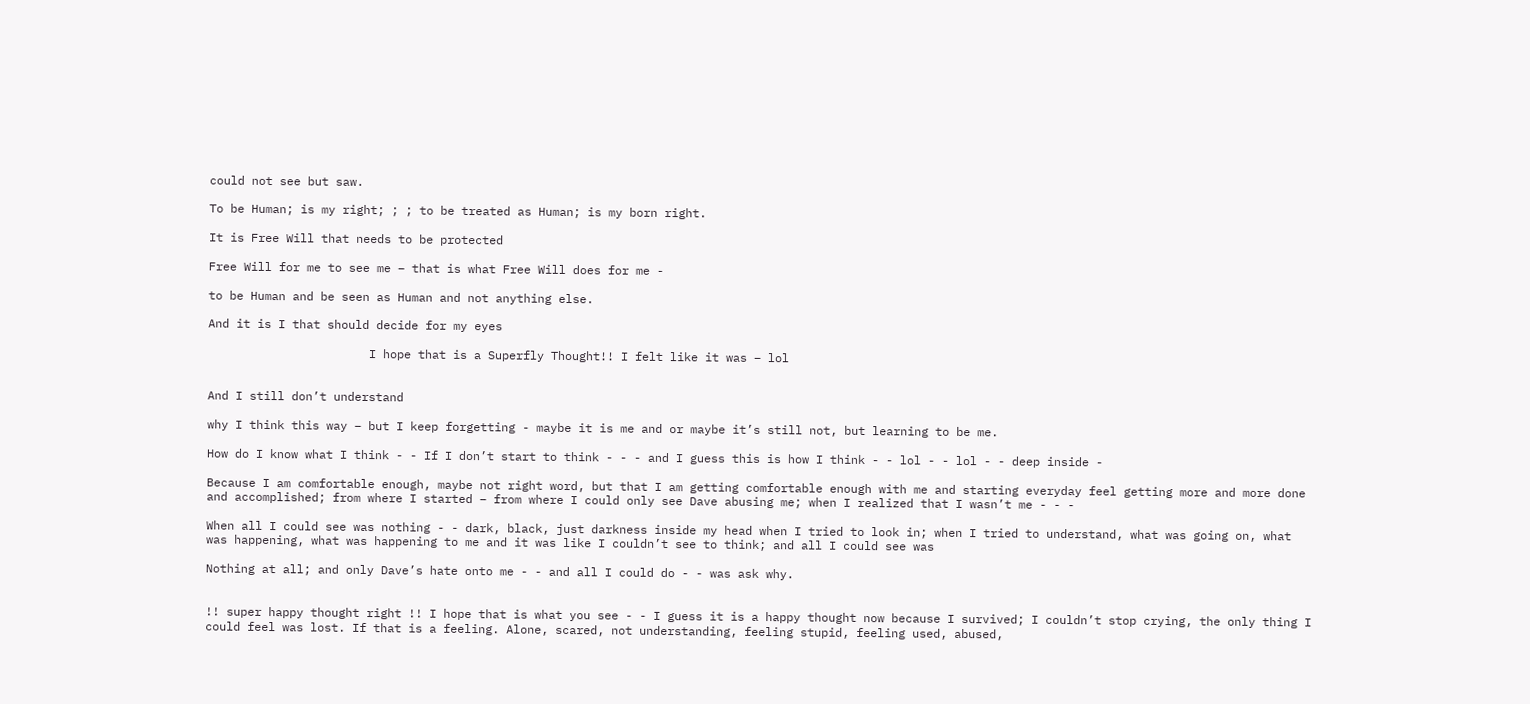could not see but saw.

To be Human; is my right; ; ; to be treated as Human; is my born right.

It is Free Will that needs to be protected

Free Will for me to see me – that is what Free Will does for me -

to be Human and be seen as Human and not anything else.

And it is I that should decide for my eyes

                       I hope that is a Superfly Thought!! I felt like it was – lol


And I still don’t understand

why I think this way – but I keep forgetting - maybe it is me and or maybe it’s still not, but learning to be me.

How do I know what I think - - If I don’t start to think - - - and I guess this is how I think - - lol - - lol - - deep inside -

Because I am comfortable enough, maybe not right word, but that I am getting comfortable enough with me and starting everyday feel getting more and more done and accomplished; from where I started – from where I could only see Dave abusing me; when I realized that I wasn’t me - - -

When all I could see was nothing - - dark, black, just darkness inside my head when I tried to look in; when I tried to understand, what was going on, what was happening, what was happening to me and it was like I couldn’t see to think; and all I could see was

Nothing at all; and only Dave’s hate onto me - - and all I could do - - was ask why.


!! super happy thought right !! I hope that is what you see - - I guess it is a happy thought now because I survived; I couldn’t stop crying, the only thing I could feel was lost. If that is a feeling. Alone, scared, not understanding, feeling stupid, feeling used, abused,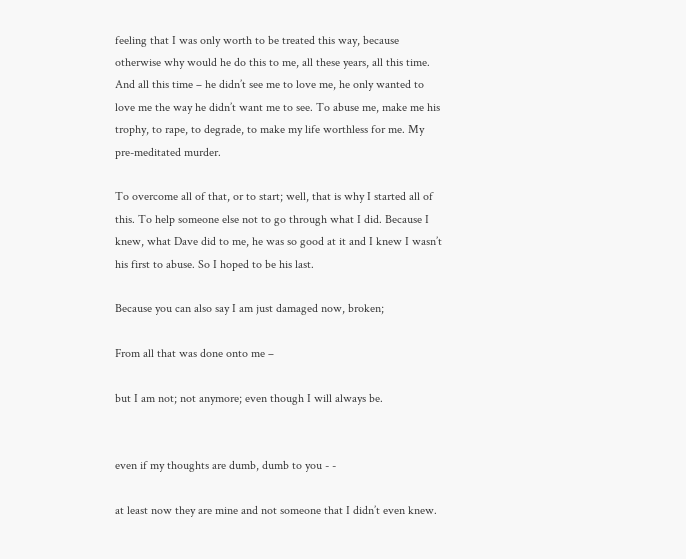feeling that I was only worth to be treated this way, because otherwise why would he do this to me, all these years, all this time. And all this time – he didn’t see me to love me, he only wanted to love me the way he didn’t want me to see. To abuse me, make me his trophy, to rape, to degrade, to make my life worthless for me. My pre-meditated murder.

To overcome all of that, or to start; well, that is why I started all of this. To help someone else not to go through what I did. Because I knew, what Dave did to me, he was so good at it and I knew I wasn’t his first to abuse. So I hoped to be his last.

Because you can also say I am just damaged now, broken;

From all that was done onto me –

but I am not; not anymore; even though I will always be.


even if my thoughts are dumb, dumb to you - -

at least now they are mine and not someone that I didn’t even knew.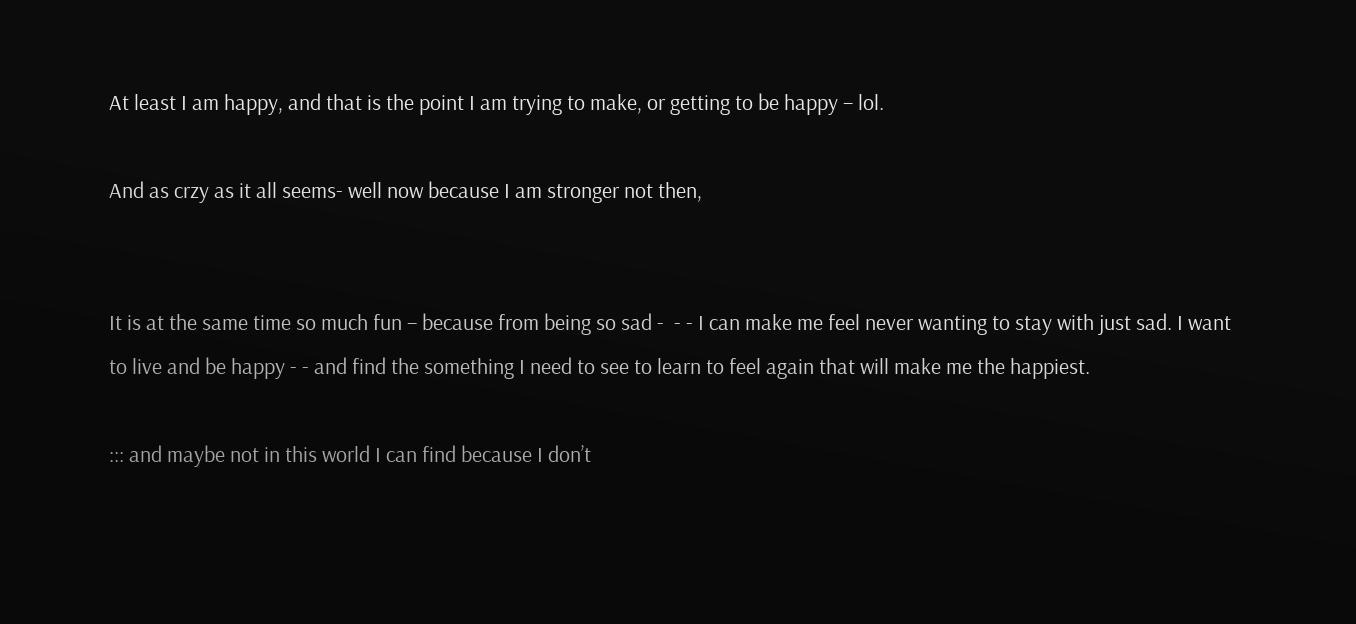At least I am happy, and that is the point I am trying to make, or getting to be happy – lol.

And as crzy as it all seems- well now because I am stronger not then,


It is at the same time so much fun – because from being so sad -  - - I can make me feel never wanting to stay with just sad. I want to live and be happy - - and find the something I need to see to learn to feel again that will make me the happiest.

::: and maybe not in this world I can find because I don’t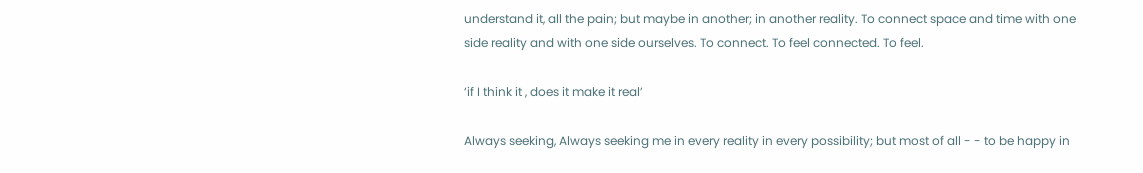understand it, all the pain; but maybe in another; in another reality. To connect space and time with one side reality and with one side ourselves. To connect. To feel connected. To feel.

‘if I think it , does it make it real’

Always seeking, Always seeking me in every reality in every possibility; but most of all - - to be happy in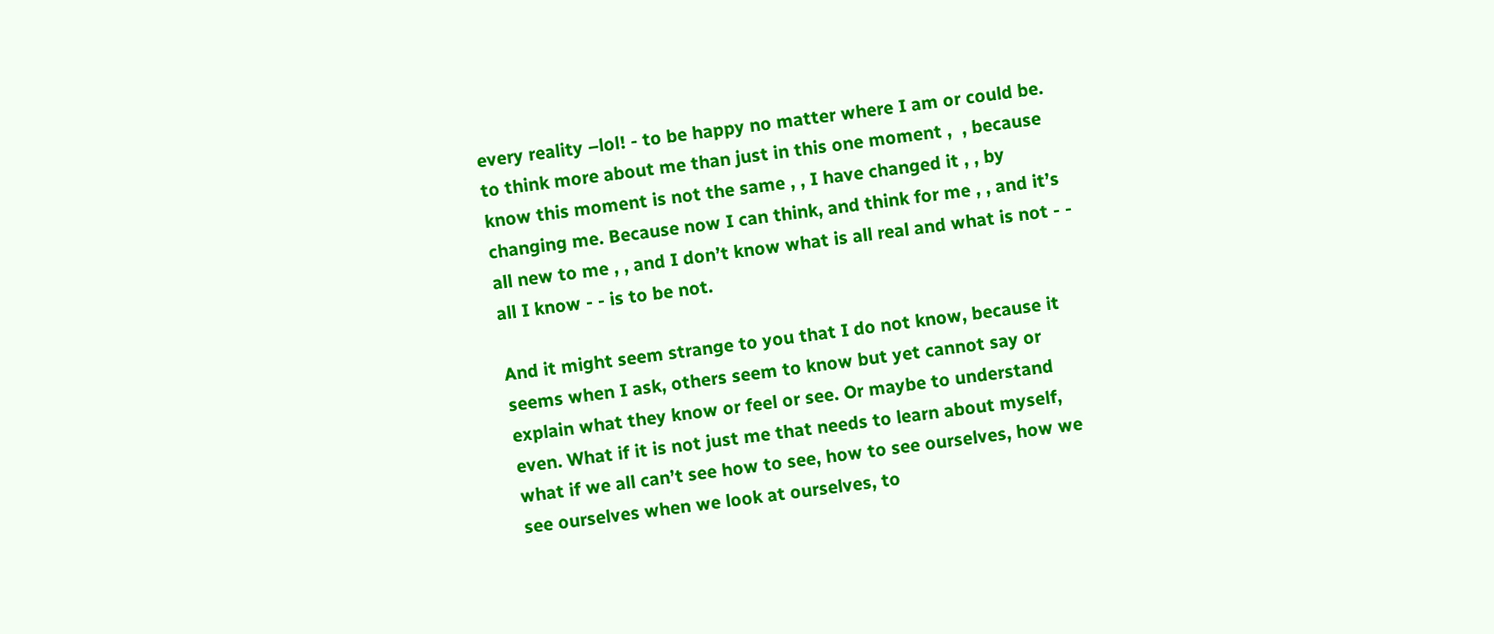every reality –lol! - to be happy no matter where I am or could be. to think more about me than just in this one moment ,  , because know this moment is not the same , , I have changed it , , by changing me. Because now I can think, and think for me , , and it’s all new to me , , and I don’t know what is all real and what is not - - all I know - - is to be not.

And it might seem strange to you that I do not know, because it seems when I ask, others seem to know but yet cannot say or explain what they know or feel or see. Or maybe to understand even. What if it is not just me that needs to learn about myself, what if we all can’t see how to see, how to see ourselves, how we see ourselves when we look at ourselves, to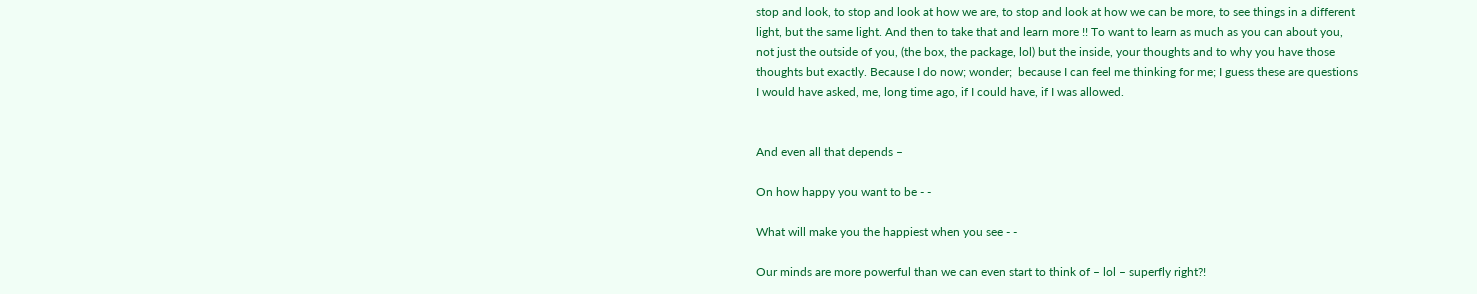stop and look, to stop and look at how we are, to stop and look at how we can be more, to see things in a different light, but the same light. And then to take that and learn more !! To want to learn as much as you can about you, not just the outside of you, (the box, the package, lol) but the inside, your thoughts and to why you have those thoughts but exactly. Because I do now; wonder;  because I can feel me thinking for me; I guess these are questions I would have asked, me, long time ago, if I could have, if I was allowed.


And even all that depends –

On how happy you want to be - -

What will make you the happiest when you see - -

Our minds are more powerful than we can even start to think of – lol – superfly right?!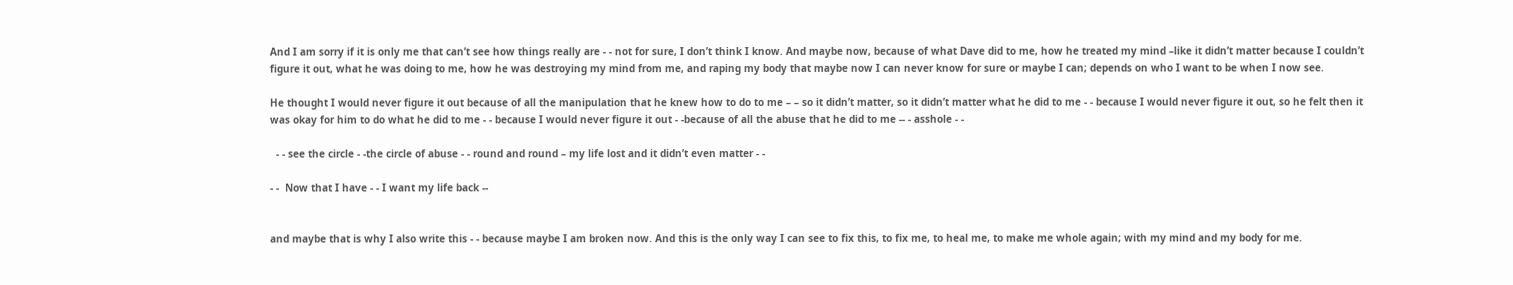And I am sorry if it is only me that can’t see how things really are - - not for sure, I don’t think I know. And maybe now, because of what Dave did to me, how he treated my mind –like it didn’t matter because I couldn’t figure it out, what he was doing to me, how he was destroying my mind from me, and raping my body that maybe now I can never know for sure or maybe I can; depends on who I want to be when I now see.

He thought I would never figure it out because of all the manipulation that he knew how to do to me – – so it didn’t matter, so it didn’t matter what he did to me - - because I would never figure it out, so he felt then it was okay for him to do what he did to me - - because I would never figure it out - -because of all the abuse that he did to me -- - asshole - -

  - - see the circle - -the circle of abuse - - round and round – my life lost and it didn’t even matter - -

- -  Now that I have - - I want my life back --


and maybe that is why I also write this - - because maybe I am broken now. And this is the only way I can see to fix this, to fix me, to heal me, to make me whole again; with my mind and my body for me.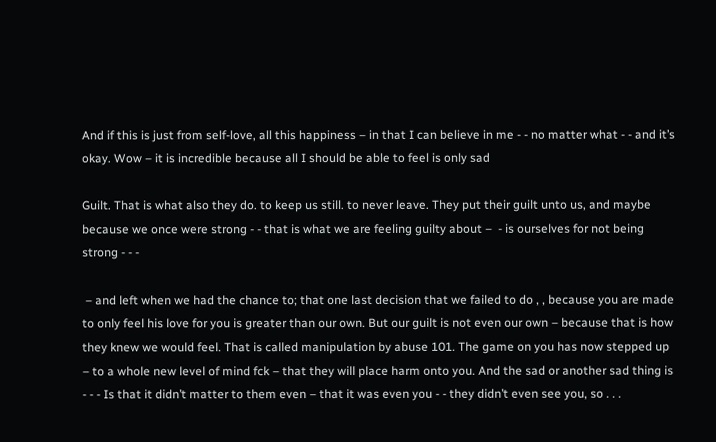And if this is just from self-love, all this happiness – in that I can believe in me - - no matter what - - and it’s okay. Wow – it is incredible because all I should be able to feel is only sad

Guilt. That is what also they do. to keep us still. to never leave. They put their guilt unto us, and maybe because we once were strong - - that is what we are feeling guilty about –  - is ourselves for not being strong - - -

 – and left when we had the chance to; that one last decision that we failed to do , , because you are made to only feel his love for you is greater than our own. But our guilt is not even our own – because that is how they knew we would feel. That is called manipulation by abuse 101. The game on you has now stepped up – to a whole new level of mind fck – that they will place harm onto you. And the sad or another sad thing is  - - - Is that it didn’t matter to them even – that it was even you - - they didn’t even see you, so . . .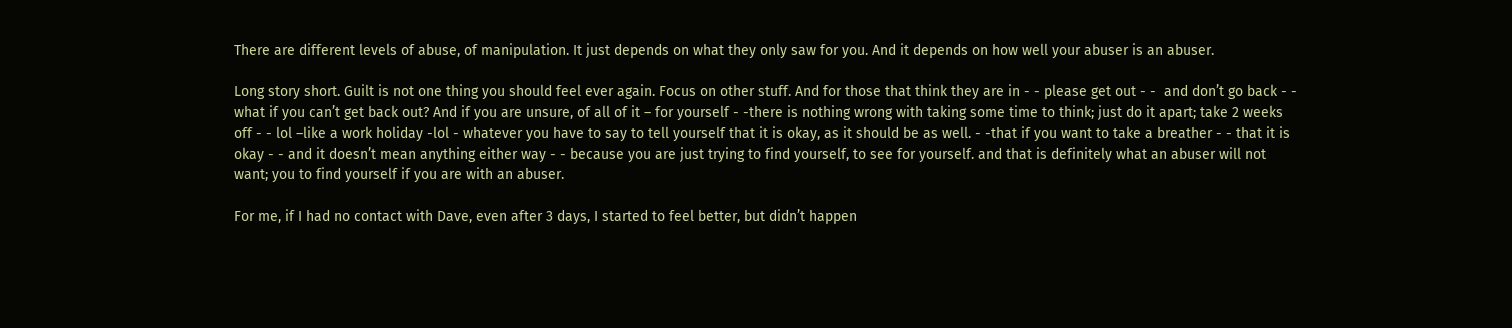There are different levels of abuse, of manipulation. It just depends on what they only saw for you. And it depends on how well your abuser is an abuser.

Long story short. Guilt is not one thing you should feel ever again. Focus on other stuff. And for those that think they are in - - please get out - -  and don’t go back - - what if you can’t get back out? And if you are unsure, of all of it – for yourself - -there is nothing wrong with taking some time to think; just do it apart; take 2 weeks off - - lol –like a work holiday -lol - whatever you have to say to tell yourself that it is okay, as it should be as well. - -that if you want to take a breather - - that it is okay - - and it doesn’t mean anything either way - - because you are just trying to find yourself, to see for yourself. and that is definitely what an abuser will not want; you to find yourself if you are with an abuser.

For me, if I had no contact with Dave, even after 3 days, I started to feel better, but didn’t happen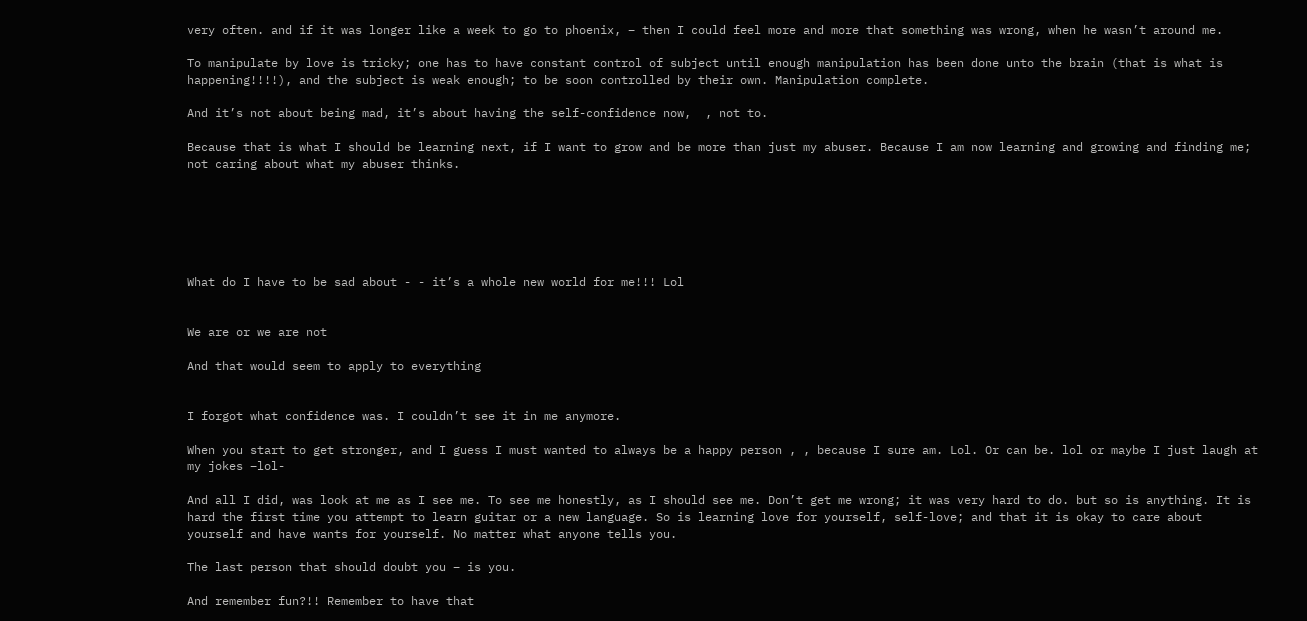very often. and if it was longer like a week to go to phoenix, – then I could feel more and more that something was wrong, when he wasn’t around me.

To manipulate by love is tricky; one has to have constant control of subject until enough manipulation has been done unto the brain (that is what is happening!!!!), and the subject is weak enough; to be soon controlled by their own. Manipulation complete.

And it’s not about being mad, it’s about having the self-confidence now,  , not to.

Because that is what I should be learning next, if I want to grow and be more than just my abuser. Because I am now learning and growing and finding me; not caring about what my abuser thinks.






What do I have to be sad about - - it’s a whole new world for me!!! Lol


We are or we are not

And that would seem to apply to everything


I forgot what confidence was. I couldn’t see it in me anymore.

When you start to get stronger, and I guess I must wanted to always be a happy person , , because I sure am. Lol. Or can be. lol or maybe I just laugh at my jokes –lol-

And all I did, was look at me as I see me. To see me honestly, as I should see me. Don’t get me wrong; it was very hard to do. but so is anything. It is hard the first time you attempt to learn guitar or a new language. So is learning love for yourself, self-love; and that it is okay to care about yourself and have wants for yourself. No matter what anyone tells you.

The last person that should doubt you – is you.

And remember fun?!! Remember to have that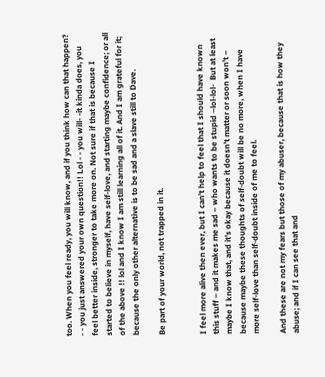too. When you feel ready, you will know, and if you think how can that happen? - - you just answered your own question!! Lol - - you will- -it kinda does, you feel better inside, stronger to take more on. Not sure if that is because I started to believe in myself, have self-love, and starting maybe confidence; or all of the above !! lol and I know I am still learning all of it. And I am grateful for it; because the only other alternative is to be sad and a slave still to Dave.

Be part of your world, not trapped in it.


I feel more alive then ever, but I can’t help to feel that I should have known this stuff – and it makes me sad – who wants to be stupid –lol-lol-  But at least maybe I know that, and it’s okay because it doesn’t matter or soon won’t – because maybe these thoughts of self-doubt will be no more, when I have more self-love than self-doubt inside of me to feel.

And these are not my fears but those of my abuser, because that is how they abuse; and if I can see that and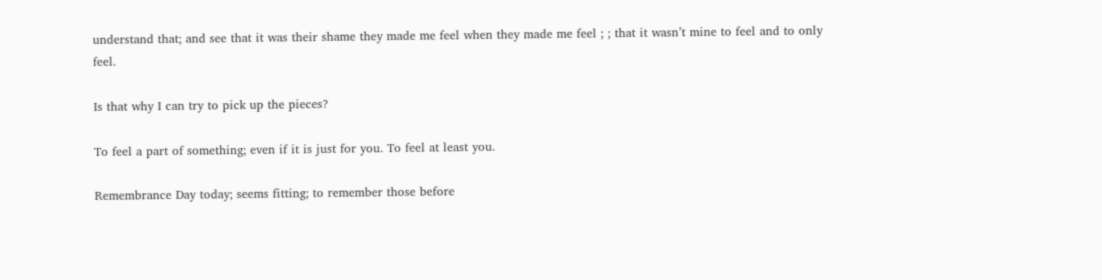understand that; and see that it was their shame they made me feel when they made me feel ; ; that it wasn’t mine to feel and to only feel.

Is that why I can try to pick up the pieces?

To feel a part of something; even if it is just for you. To feel at least you.

Remembrance Day today; seems fitting; to remember those before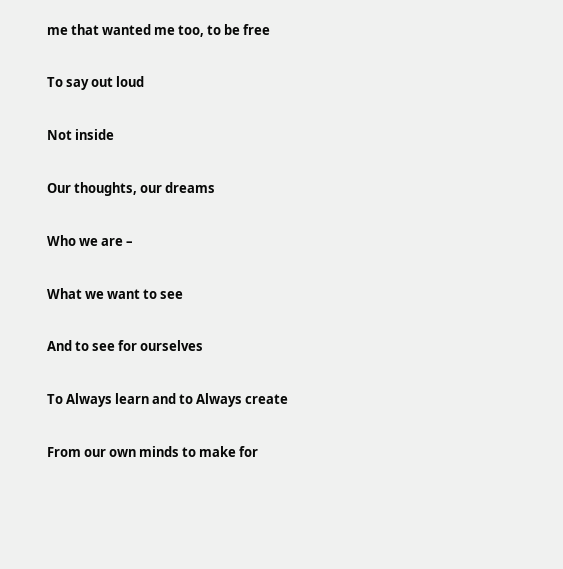me that wanted me too, to be free

To say out loud

Not inside

Our thoughts, our dreams

Who we are –

What we want to see

And to see for ourselves

To Always learn and to Always create

From our own minds to make for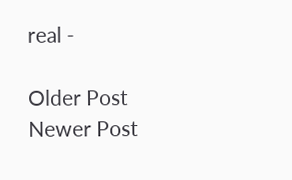real -

Older Post Newer Post